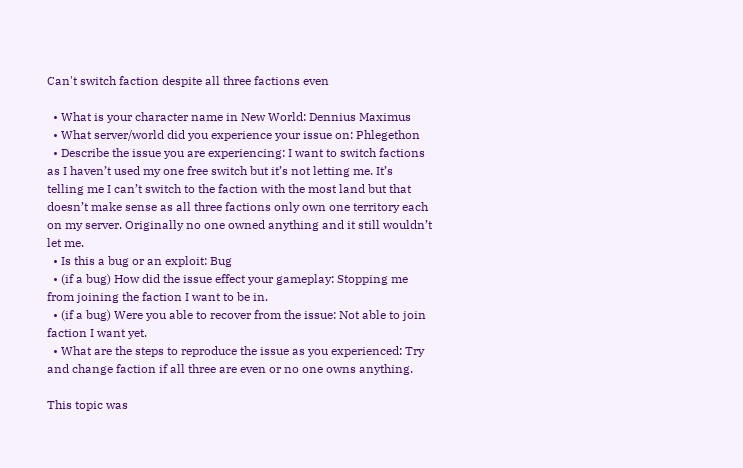Can't switch faction despite all three factions even

  • What is your character name in New World: Dennius Maximus
  • What server/world did you experience your issue on: Phlegethon
  • Describe the issue you are experiencing: I want to switch factions as I haven’t used my one free switch but it’s not letting me. It’s telling me I can’t switch to the faction with the most land but that doesn’t make sense as all three factions only own one territory each on my server. Originally no one owned anything and it still wouldn’t let me.
  • Is this a bug or an exploit: Bug
  • (if a bug) How did the issue effect your gameplay: Stopping me from joining the faction I want to be in.
  • (if a bug) Were you able to recover from the issue: Not able to join faction I want yet.
  • What are the steps to reproduce the issue as you experienced: Try and change faction if all three are even or no one owns anything.

This topic was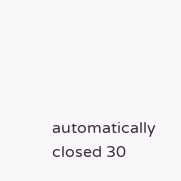automatically closed 30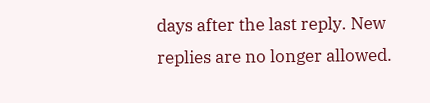days after the last reply. New replies are no longer allowed.